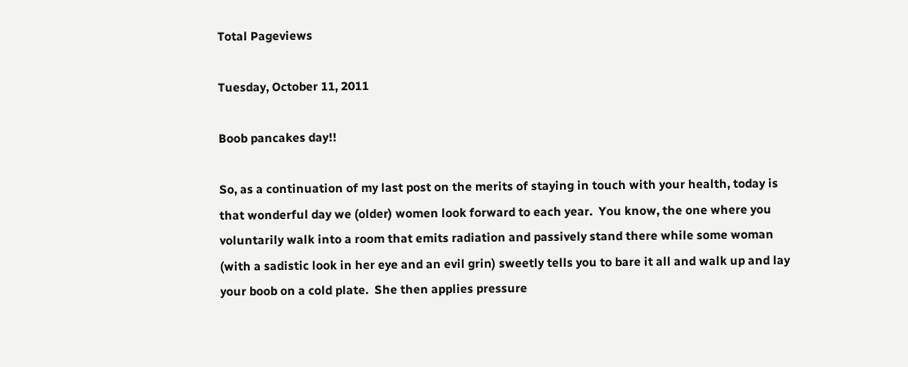Total Pageviews

Tuesday, October 11, 2011

Boob pancakes day!!

So, as a continuation of my last post on the merits of staying in touch with your health, today is that wonderful day we (older) women look forward to each year.  You know, the one where you voluntarily walk into a room that emits radiation and passively stand there while some woman (with a sadistic look in her eye and an evil grin) sweetly tells you to bare it all and walk up and lay your boob on a cold plate.  She then applies pressure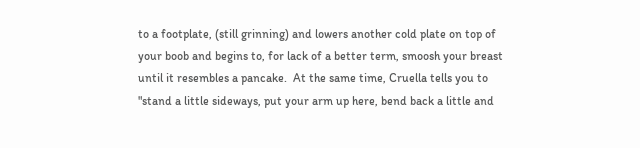to a footplate, (still grinning) and lowers another cold plate on top of your boob and begins to, for lack of a better term, smoosh your breast until it resembles a pancake.  At the same time, Cruella tells you to "stand a little sideways, put your arm up here, bend back a little and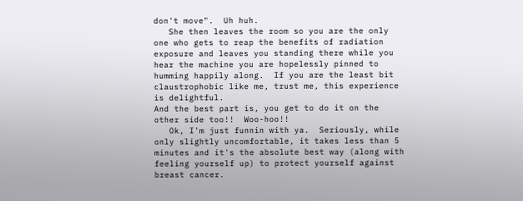don't move".  Uh huh.
   She then leaves the room so you are the only one who gets to reap the benefits of radiation exposure and leaves you standing there while you hear the machine you are hopelessly pinned to humming happily along.  If you are the least bit claustrophobic like me, trust me, this experience is delightful.
And the best part is, you get to do it on the other side too!!  Woo-hoo!!
   Ok, I'm just funnin with ya.  Seriously, while only slightly uncomfortable, it takes less than 5 minutes and it's the absolute best way (along with feeling yourself up) to protect yourself against breast cancer.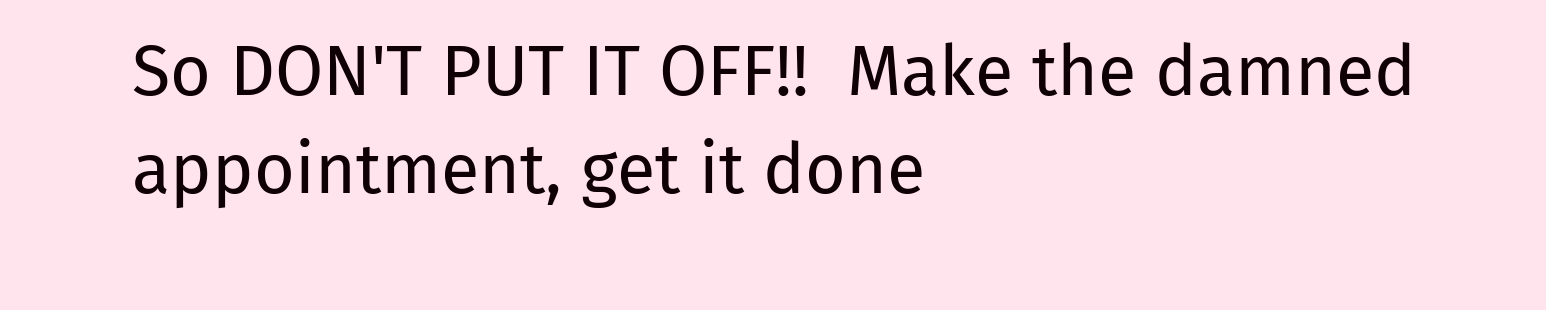So DON'T PUT IT OFF!!  Make the damned appointment, get it done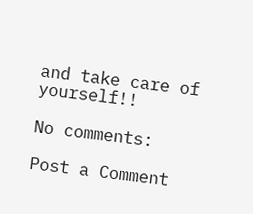and take care of yourself!!

No comments:

Post a Comment